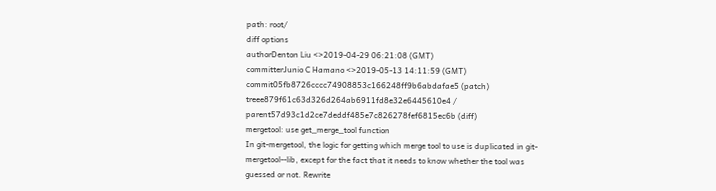path: root/
diff options
authorDenton Liu <>2019-04-29 06:21:08 (GMT)
committerJunio C Hamano <>2019-05-13 14:11:59 (GMT)
commit05fb8726cccc74908853c166248ff9b6abdafae5 (patch)
treee879f61c63d326d264ab6911fd8e32e6445610e4 /
parent57d93c1d2ce7deddf485e7c826278fef6815ec6b (diff)
mergetool: use get_merge_tool function
In git-mergetool, the logic for getting which merge tool to use is duplicated in git-mergetool--lib, except for the fact that it needs to know whether the tool was guessed or not. Rewrite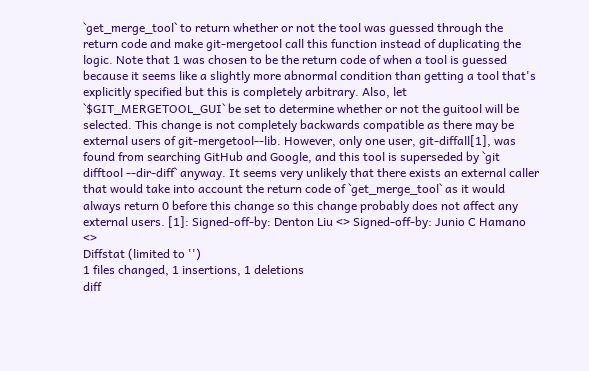`get_merge_tool` to return whether or not the tool was guessed through the return code and make git-mergetool call this function instead of duplicating the logic. Note that 1 was chosen to be the return code of when a tool is guessed because it seems like a slightly more abnormal condition than getting a tool that's explicitly specified but this is completely arbitrary. Also, let `$GIT_MERGETOOL_GUI` be set to determine whether or not the guitool will be selected. This change is not completely backwards compatible as there may be external users of git-mergetool--lib. However, only one user, git-diffall[1], was found from searching GitHub and Google, and this tool is superseded by `git difftool --dir-diff` anyway. It seems very unlikely that there exists an external caller that would take into account the return code of `get_merge_tool` as it would always return 0 before this change so this change probably does not affect any external users. [1]: Signed-off-by: Denton Liu <> Signed-off-by: Junio C Hamano <>
Diffstat (limited to '')
1 files changed, 1 insertions, 1 deletions
diff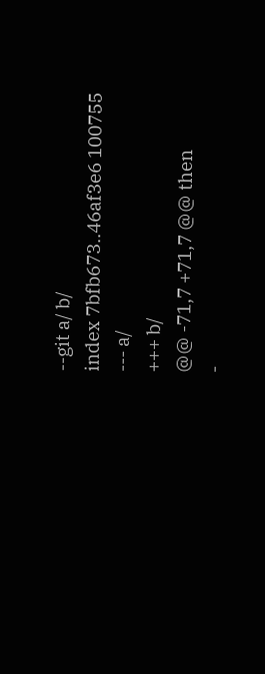--git a/ b/
index 7bfb673..46af3e6 100755
--- a/
+++ b/
@@ -71,7 +71,7 @@ then
-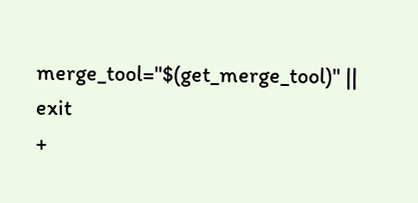merge_tool="$(get_merge_tool)" || exit
+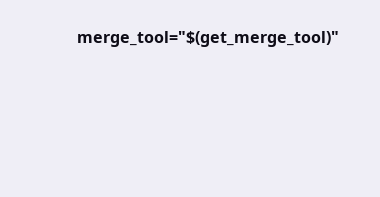merge_tool="$(get_merge_tool)"